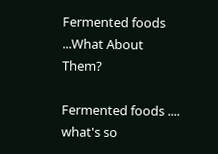Fermented foods ...What About Them?

Fermented foods .... what's so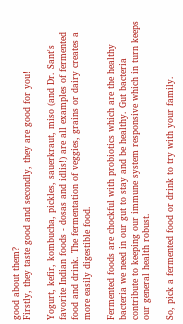good about them?
Firstly, they taste good and secondly, they are good for you!

Yogurt, kefir, kombucha, pickles, sauerkraut, miso (and Dr. Sant's favorite Indian foods - dosas and idlis!) are all examples of fermented food and drink. The fermentation of veggies, grains or dairy creates a more easily digestible food.

Fermented foods are chockful with probiotics which are the healthy bacteria we need in our gut to stay and be healthy. Gut bacteria contribute to keeping our immune system responsive which in turn keeps our general health robust.

So, pick a fermented food or drink to try with your family.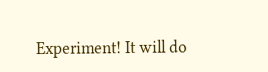Experiment! It will do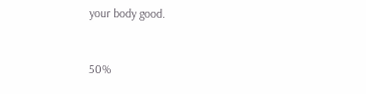your body good.


50%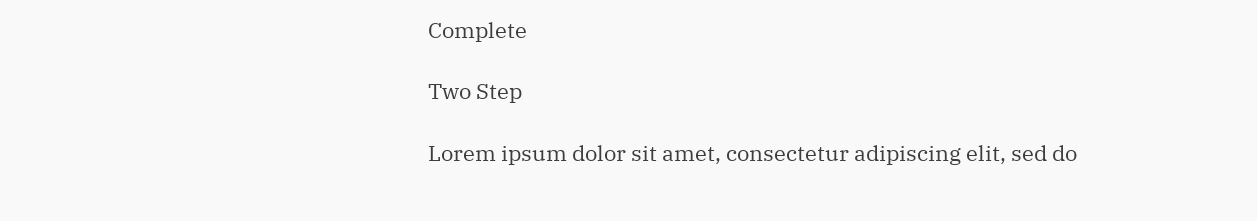Complete

Two Step

Lorem ipsum dolor sit amet, consectetur adipiscing elit, sed do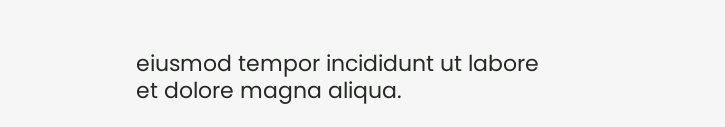eiusmod tempor incididunt ut labore et dolore magna aliqua.